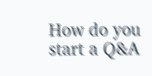How do you start a Q&A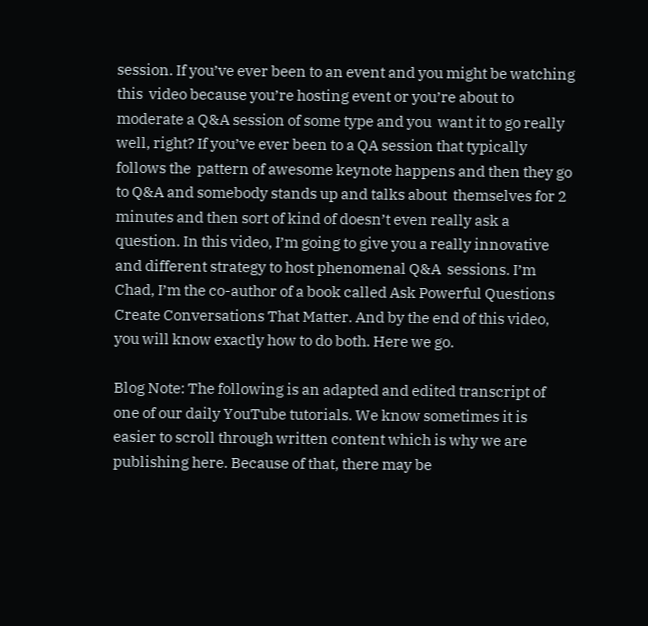session. If you’ve ever been to an event and you might be watching this  video because you’re hosting event or you’re about to moderate a Q&A session of some type and you  want it to go really well, right? If you’ve ever been to a QA session that typically follows the  pattern of awesome keynote happens and then they go to Q&A and somebody stands up and talks about  themselves for 2 minutes and then sort of kind of doesn’t even really ask a question. In this video, I’m going to give you a really innovative and different strategy to host phenomenal Q&A  sessions. I’m Chad, I’m the co-author of a book called Ask Powerful Questions Create Conversations That Matter. And by the end of this video, you will know exactly how to do both. Here we go.

Blog Note: The following is an adapted and edited transcript of one of our daily YouTube tutorials. We know sometimes it is easier to scroll through written content which is why we are publishing here. Because of that, there may be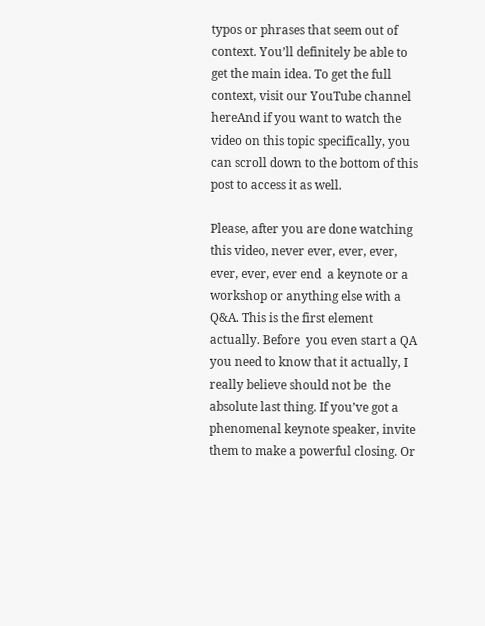typos or phrases that seem out of context. You’ll definitely be able to get the main idea. To get the full context, visit our YouTube channel hereAnd if you want to watch the video on this topic specifically, you can scroll down to the bottom of this post to access it as well.

Please, after you are done watching this video, never ever, ever, ever, ever, ever, ever end  a keynote or a workshop or anything else with a Q&A. This is the first element actually. Before  you even start a QA you need to know that it actually, I really believe should not be  the absolute last thing. If you’ve got a phenomenal keynote speaker, invite them to make a powerful closing. Or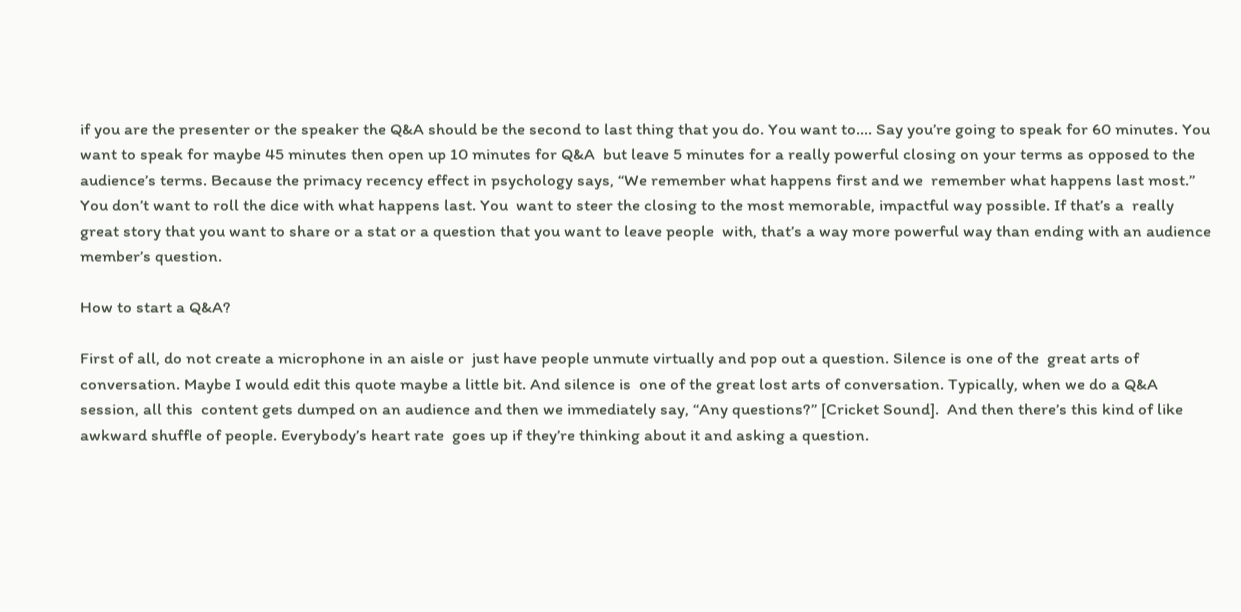if you are the presenter or the speaker the Q&A should be the second to last thing that you do. You want to…. Say you’re going to speak for 60 minutes. You want to speak for maybe 45 minutes then open up 10 minutes for Q&A  but leave 5 minutes for a really powerful closing on your terms as opposed to the audience’s terms. Because the primacy recency effect in psychology says, “We remember what happens first and we  remember what happens last most.” You don’t want to roll the dice with what happens last. You  want to steer the closing to the most memorable, impactful way possible. If that’s a  really great story that you want to share or a stat or a question that you want to leave people  with, that’s a way more powerful way than ending with an audience member’s question.

How to start a Q&A?

First of all, do not create a microphone in an aisle or  just have people unmute virtually and pop out a question. Silence is one of the  great arts of conversation. Maybe I would edit this quote maybe a little bit. And silence is  one of the great lost arts of conversation. Typically, when we do a Q&A session, all this  content gets dumped on an audience and then we immediately say, “Any questions?” [Cricket Sound].  And then there’s this kind of like awkward shuffle of people. Everybody’s heart rate  goes up if they’re thinking about it and asking a question.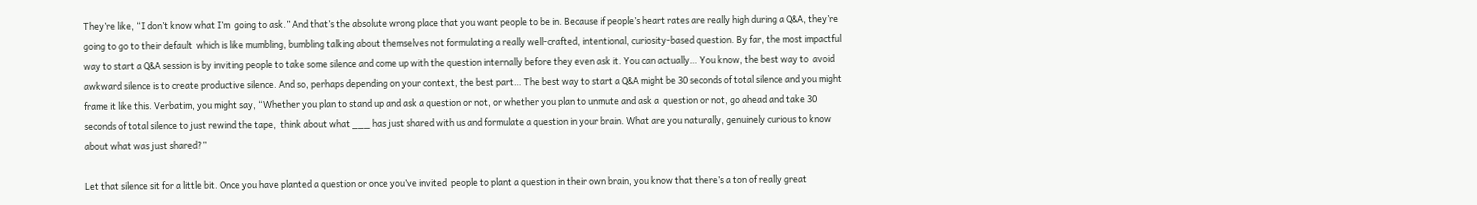They’re like, “I don’t know what I’m  going to ask.” And that’s the absolute wrong place that you want people to be in. Because if people’s heart rates are really high during a Q&A, they’re going to go to their default  which is like mumbling, bumbling talking about themselves not formulating a really well-crafted, intentional, curiosity-based question. By far, the most impactful way to start a Q&A session is by inviting people to take some silence and come up with the question internally before they even ask it. You can actually… You know, the best way to  avoid awkward silence is to create productive silence. And so, perhaps depending on your context, the best part… The best way to start a Q&A might be 30 seconds of total silence and you might frame it like this. Verbatim, you might say, “Whether you plan to stand up and ask a question or not, or whether you plan to unmute and ask a  question or not, go ahead and take 30 seconds of total silence to just rewind the tape,  think about what ___ has just shared with us and formulate a question in your brain. What are you naturally, genuinely curious to know about what was just shared?”

Let that silence sit for a little bit. Once you have planted a question or once you’ve invited  people to plant a question in their own brain, you know that there’s a ton of really great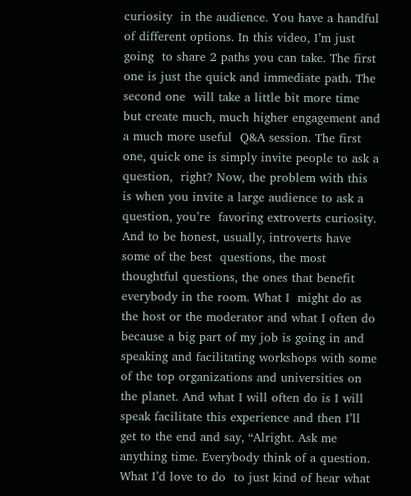curiosity  in the audience. You have a handful of different options. In this video, I’m just going  to share 2 paths you can take. The first one is just the quick and immediate path. The second one  will take a little bit more time but create much, much higher engagement and a much more useful  Q&A session. The first one, quick one is simply invite people to ask a question,  right? Now, the problem with this is when you invite a large audience to ask a question, you’re  favoring extroverts curiosity. And to be honest, usually, introverts have some of the best  questions, the most thoughtful questions, the ones that benefit everybody in the room. What I  might do as the host or the moderator and what I often do because a big part of my job is going in and speaking and facilitating workshops with some of the top organizations and universities on the planet. And what I will often do is I will speak facilitate this experience and then I’ll get to the end and say, “Alright. Ask me anything time. Everybody think of a question. What I’d love to do  to just kind of hear what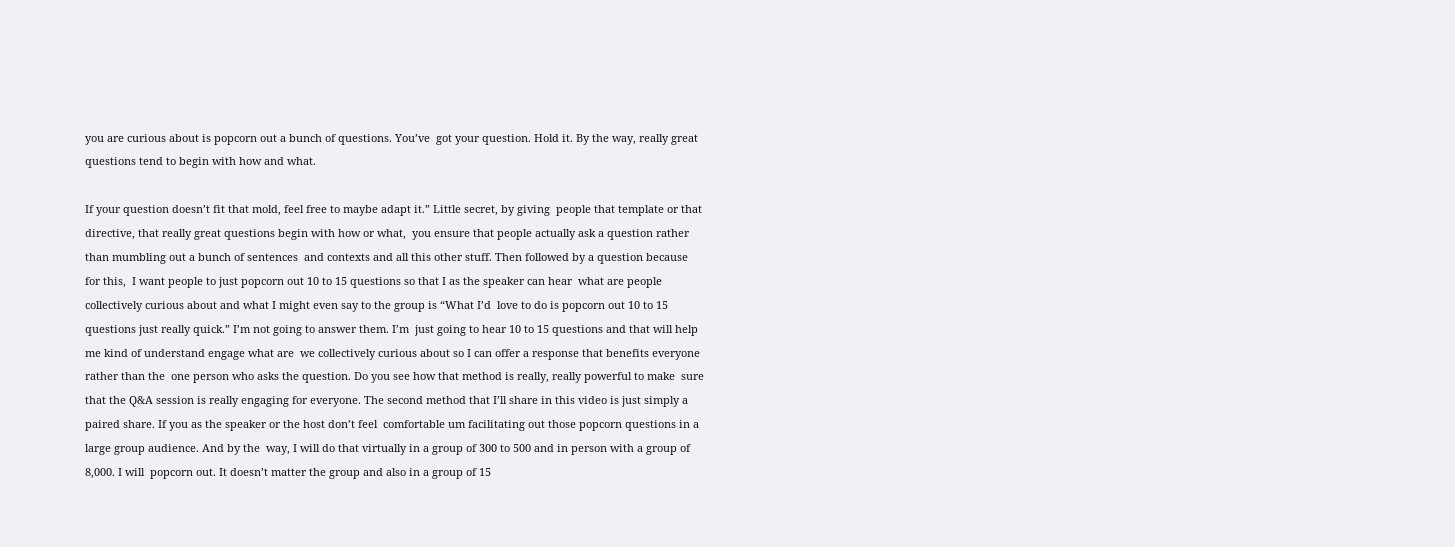you are curious about is popcorn out a bunch of questions. You’ve  got your question. Hold it. By the way, really great questions tend to begin with how and what.

If your question doesn’t fit that mold, feel free to maybe adapt it.” Little secret, by giving  people that template or that directive, that really great questions begin with how or what,  you ensure that people actually ask a question rather than mumbling out a bunch of sentences  and contexts and all this other stuff. Then followed by a question because for this,  I want people to just popcorn out 10 to 15 questions so that I as the speaker can hear  what are people collectively curious about and what I might even say to the group is “What I’d  love to do is popcorn out 10 to 15 questions just really quick.” I’m not going to answer them. I’m  just going to hear 10 to 15 questions and that will help me kind of understand engage what are  we collectively curious about so I can offer a response that benefits everyone rather than the  one person who asks the question. Do you see how that method is really, really powerful to make  sure that the Q&A session is really engaging for everyone. The second method that I’ll share in this video is just simply a paired share. If you as the speaker or the host don’t feel  comfortable um facilitating out those popcorn questions in a large group audience. And by the  way, I will do that virtually in a group of 300 to 500 and in person with a group of 8,000. I will  popcorn out. It doesn’t matter the group and also in a group of 15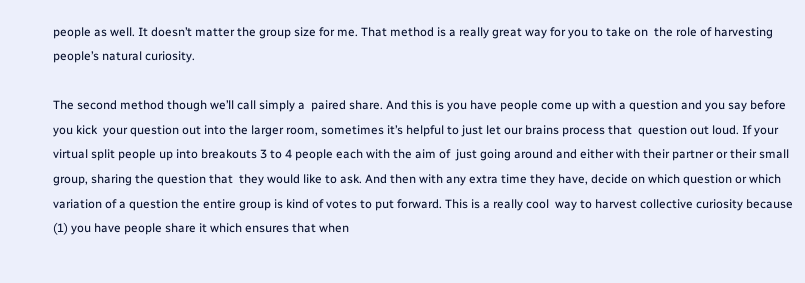people as well. It doesn’t matter the group size for me. That method is a really great way for you to take on  the role of harvesting people’s natural curiosity.

The second method though we’ll call simply a  paired share. And this is you have people come up with a question and you say before you kick  your question out into the larger room, sometimes it’s helpful to just let our brains process that  question out loud. If your virtual split people up into breakouts 3 to 4 people each with the aim of  just going around and either with their partner or their small group, sharing the question that  they would like to ask. And then with any extra time they have, decide on which question or which  variation of a question the entire group is kind of votes to put forward. This is a really cool  way to harvest collective curiosity because (1) you have people share it which ensures that when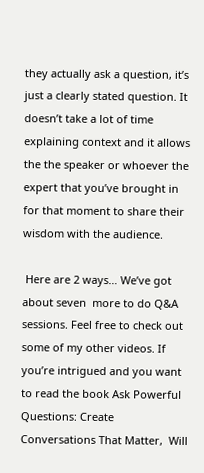they actually ask a question, it’s just a clearly stated question. It doesn’t take a lot of time  explaining context and it allows the the speaker or whoever the expert that you’ve brought in  for that moment to share their wisdom with the audience.

 Here are 2 ways… We’ve got about seven  more to do Q&A sessions. Feel free to check out some of my other videos. If you’re intrigued and you want to read the book Ask Powerful Questions: Create Conversations That Matter,  Will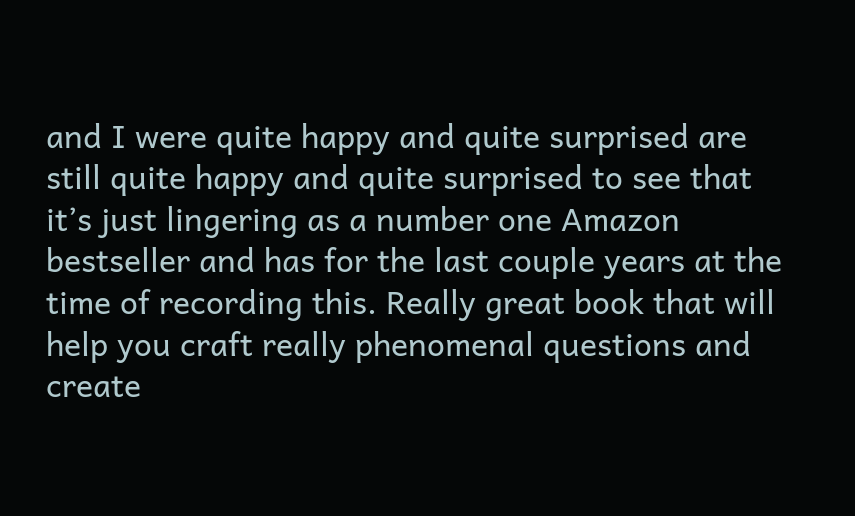and I were quite happy and quite surprised are still quite happy and quite surprised to see that it’s just lingering as a number one Amazon bestseller and has for the last couple years at the time of recording this. Really great book that will help you craft really phenomenal questions and create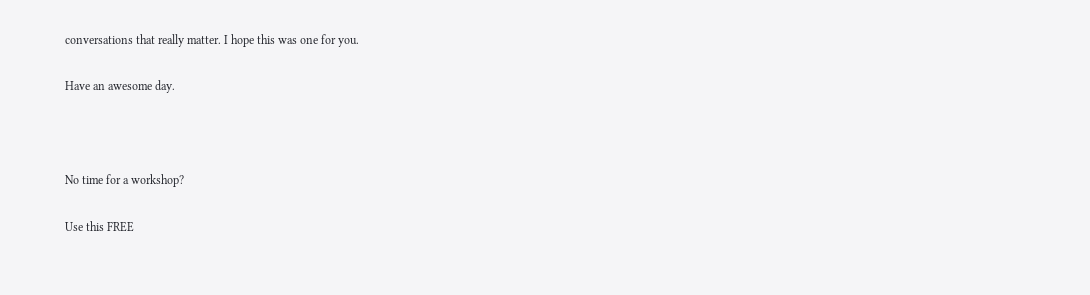conversations that really matter. I hope this was one for you.

Have an awesome day.



No time for a workshop?

Use this FREE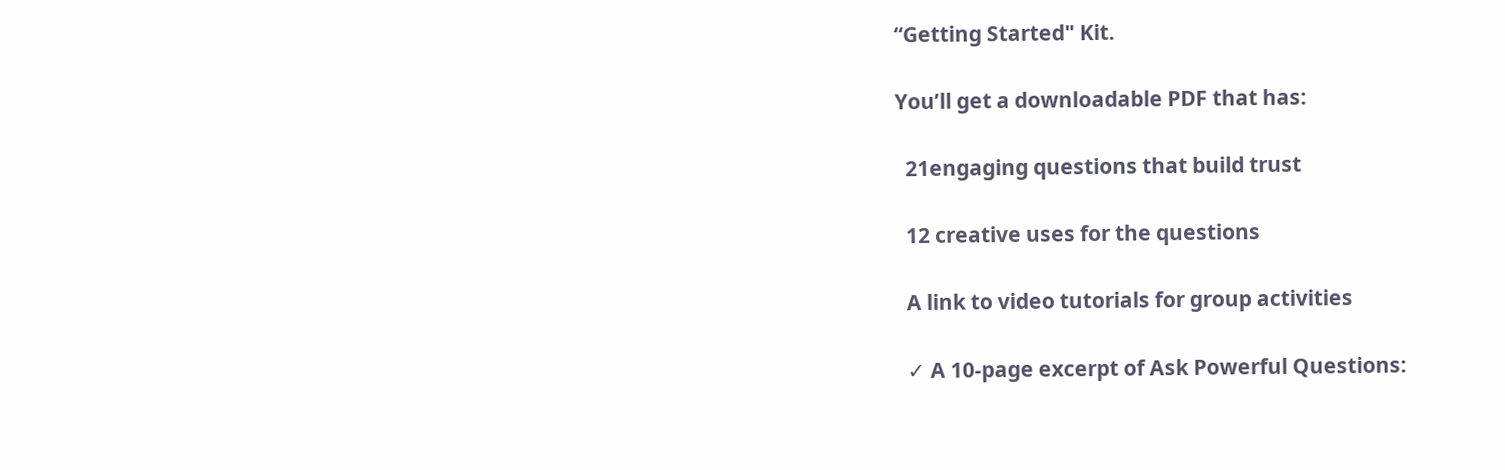“Getting Started" Kit.

You’ll get a downloadable PDF that has:

  21engaging questions that build trust

  12 creative uses for the questions

  A link to video tutorials for group activities

  ✓ A 10-page excerpt of Ask Powerful Questions: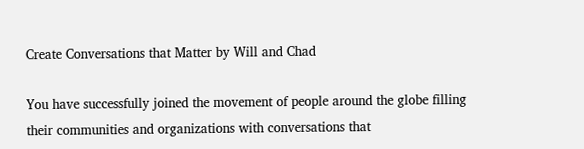Create Conversations that Matter by Will and Chad

You have successfully joined the movement of people around the globe filling their communities and organizations with conversations that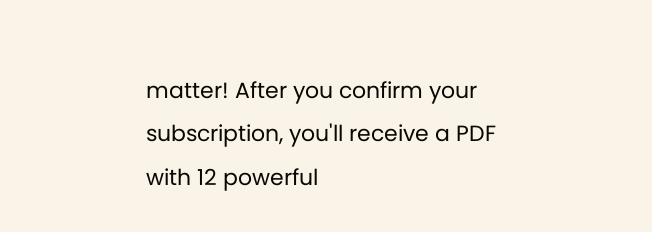matter! After you confirm your subscription, you'll receive a PDF with 12 powerful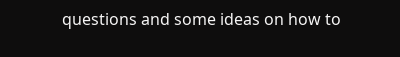questions and some ideas on how to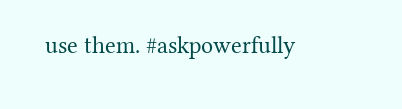use them. #askpowerfully